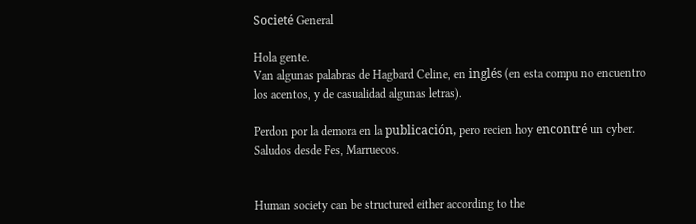Societé General

Hola gente.
Van algunas palabras de Hagbard Celine, en inglés (en esta compu no encuentro los acentos, y de casualidad algunas letras).

Perdon por la demora en la publicación, pero recien hoy encontré un cyber.
Saludos desde Fes, Marruecos.


Human society can be structured either according to the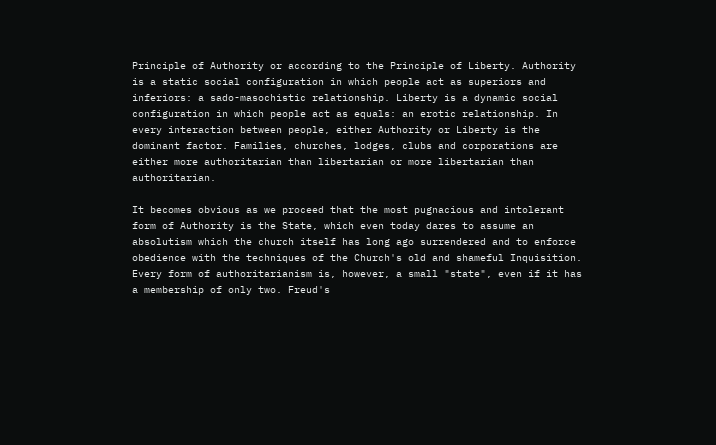Principle of Authority or according to the Principle of Liberty. Authority is a static social configuration in which people act as superiors and inferiors: a sado-masochistic relationship. Liberty is a dynamic social configuration in which people act as equals: an erotic relationship. In every interaction between people, either Authority or Liberty is the dominant factor. Families, churches, lodges, clubs and corporations are either more authoritarian than libertarian or more libertarian than authoritarian.

It becomes obvious as we proceed that the most pugnacious and intolerant form of Authority is the State, which even today dares to assume an absolutism which the church itself has long ago surrendered and to enforce obedience with the techniques of the Church's old and shameful Inquisition. Every form of authoritarianism is, however, a small "state", even if it has a membership of only two. Freud's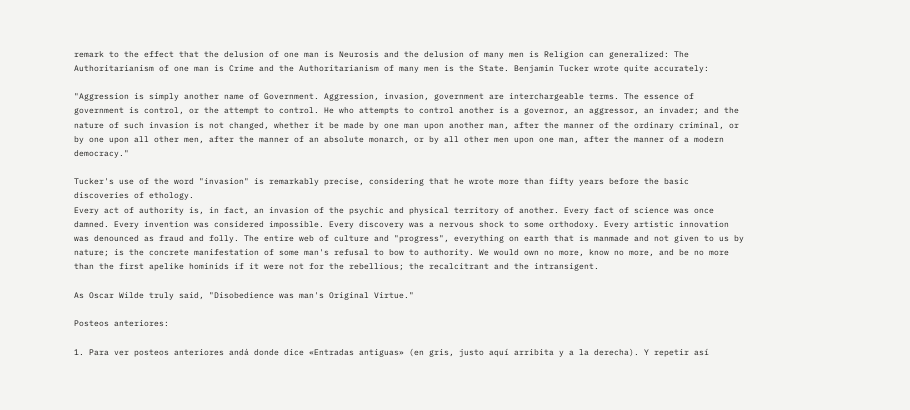remark to the effect that the delusion of one man is Neurosis and the delusion of many men is Religion can generalized: The Authoritarianism of one man is Crime and the Authoritarianism of many men is the State. Benjamin Tucker wrote quite accurately:

"Aggression is simply another name of Government. Aggression, invasion, government are interchargeable terms. The essence of government is control, or the attempt to control. He who attempts to control another is a governor, an aggressor, an invader; and the nature of such invasion is not changed, whether it be made by one man upon another man, after the manner of the ordinary criminal, or by one upon all other men, after the manner of an absolute monarch, or by all other men upon one man, after the manner of a modern democracy."

Tucker's use of the word "invasion" is remarkably precise, considering that he wrote more than fifty years before the basic discoveries of ethology.
Every act of authority is, in fact, an invasion of the psychic and physical territory of another. Every fact of science was once damned. Every invention was considered impossible. Every discovery was a nervous shock to some orthodoxy. Every artistic innovation was denounced as fraud and folly. The entire web of culture and "progress", everything on earth that is manmade and not given to us by nature; is the concrete manifestation of some man's refusal to bow to authority. We would own no more, know no more, and be no more than the first apelike hominids if it were not for the rebellious; the recalcitrant and the intransigent.

As Oscar Wilde truly said, "Disobedience was man's Original Virtue."

Posteos anteriores:

1. Para ver posteos anteriores andá donde dice «Entradas antiguas» (en gris, justo aquí arribita y a la derecha). Y repetir así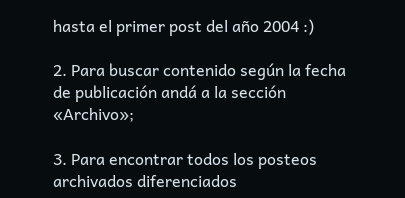hasta el primer post del año 2004 :)

2. Para buscar contenido según la fecha de publicación andá a la sección «Archivo»;

3. Para encontrar todos los posteos archivados diferenciados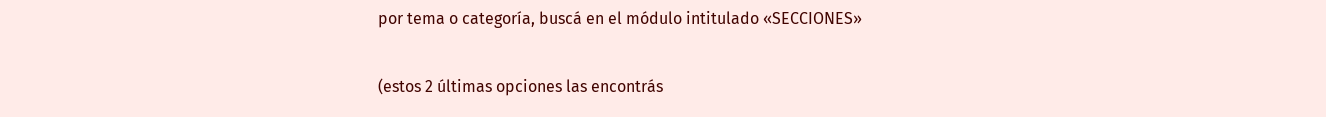por tema o categoría, buscá en el módulo intitulado «SECCIONES»

(estos 2 últimas opciones las encontrás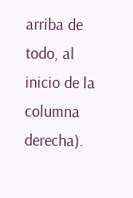arriba de todo, al inicio de la columna derecha).